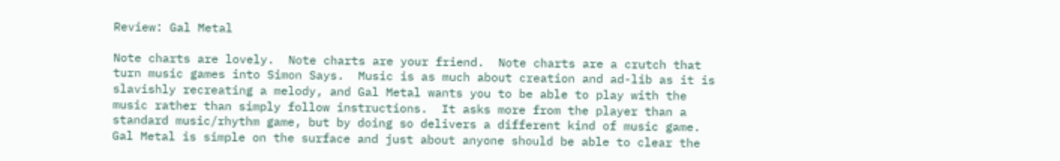Review: Gal Metal

Note charts are lovely.  Note charts are your friend.  Note charts are a crutch that turn music games into Simon Says.  Music is as much about creation and ad-lib as it is slavishly recreating a melody, and Gal Metal wants you to be able to play with the music rather than simply follow instructions.  It asks more from the player than a standard music/rhythm game, but by doing so delivers a different kind of music game.  Gal Metal is simple on the surface and just about anyone should be able to clear the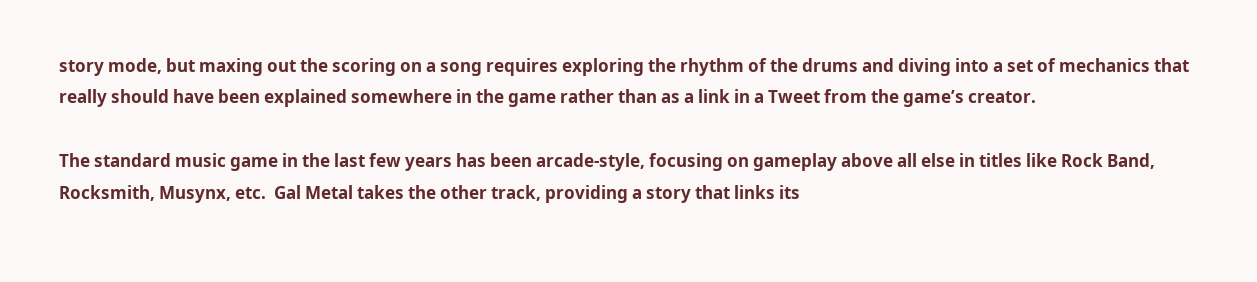story mode, but maxing out the scoring on a song requires exploring the rhythm of the drums and diving into a set of mechanics that really should have been explained somewhere in the game rather than as a link in a Tweet from the game’s creator.

The standard music game in the last few years has been arcade-style, focusing on gameplay above all else in titles like Rock Band, Rocksmith, Musynx, etc.  Gal Metal takes the other track, providing a story that links its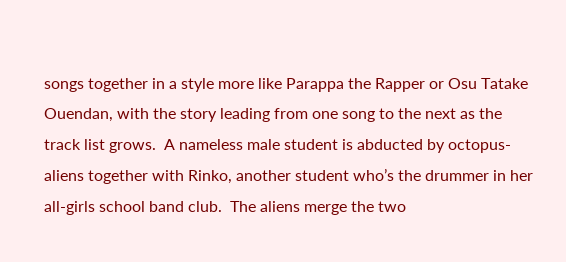songs together in a style more like Parappa the Rapper or Osu Tatake Ouendan, with the story leading from one song to the next as the track list grows.  A nameless male student is abducted by octopus-aliens together with Rinko, another student who’s the drummer in her all-girls school band club.  The aliens merge the two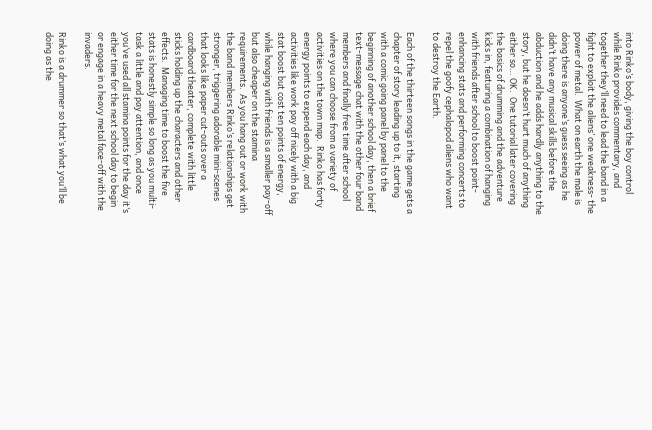into Rinko’s body, giving the boy control while Rinko provides commentary, and together they’ll need to lead the band in a fight to exploit the aliens’ one weakness- the power of metal.  What on earth the male is doing there is anyone’s guess seeing as he didn’t have any musical skills before the abduction and he adds hardly anything to the story, but he doesn’t hurt much of anything either so… OK.  One tutorial later covering the basics of drumming and the adventure kicks in, featuring a combination of hanging with friends after school to boost point-enhancing stats and performing concerts to repel the goofy cephalopod aliens who want to destroy the Earth.

Each of the thirteen songs in the game gets a chapter of story leading up to it, starting with a comic going panel by panel to the beginning of another school day, then a brief text-message chat with the other four band members and finally free time after school where you can choose from a variety of activities on the town map.  Rinko has forty energy points to expend each day, and activities like work pay off nicely with a big stat boost but cost ten points of energy, while hanging with friends is a smaller pay-off but also cheaper on the stamina requirements.  As you hang out or work with the band members Rinko’s relationships get stronger, triggering adorable mini-scenes that looks like paper cut-outs over a cardboard theater, complete with little sticks holding up the characters and other effects.  Managing time to boost the five stats is honestly simple so long as you multi-task a little and pay attention, and once you’ve used all stamina points for the day it’s either time for the next school day to begin or engage in a heavy metal face-off with the invaders.

Rinko is a drummer so that’s what you’ll be doing as the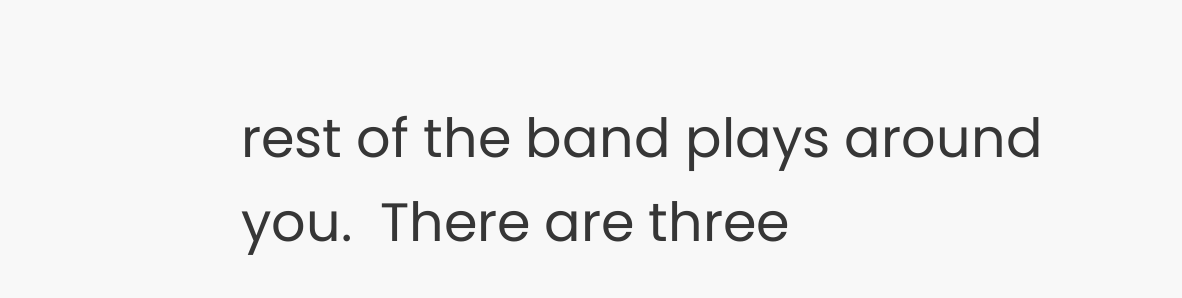rest of the band plays around you.  There are three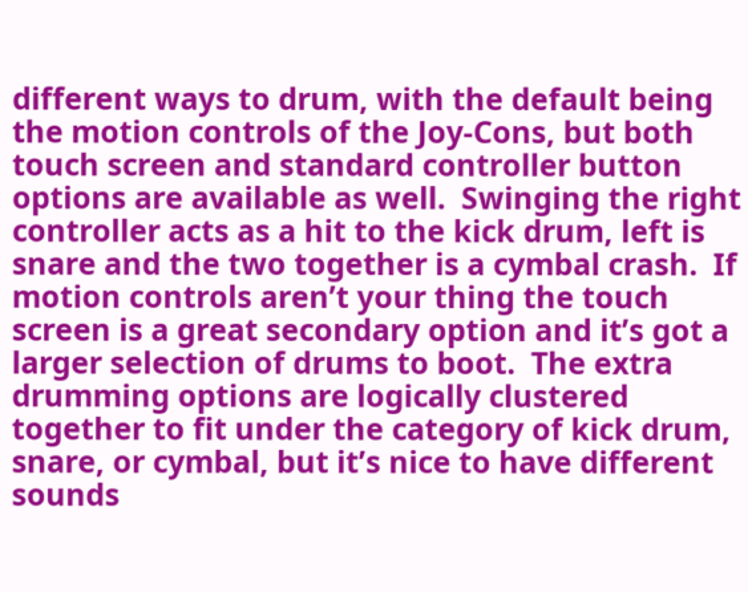different ways to drum, with the default being the motion controls of the Joy-Cons, but both touch screen and standard controller button options are available as well.  Swinging the right controller acts as a hit to the kick drum, left is snare and the two together is a cymbal crash.  If motion controls aren’t your thing the touch screen is a great secondary option and it’s got a larger selection of drums to boot.  The extra drumming options are logically clustered together to fit under the category of kick drum, snare, or cymbal, but it’s nice to have different sounds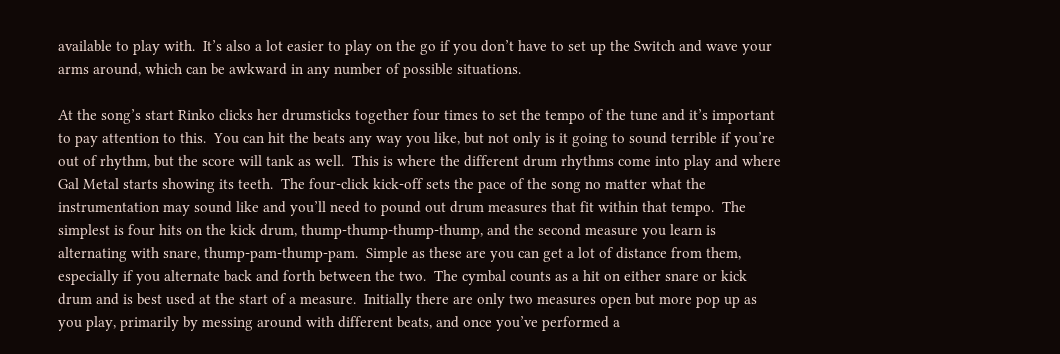available to play with.  It’s also a lot easier to play on the go if you don’t have to set up the Switch and wave your arms around, which can be awkward in any number of possible situations.

At the song’s start Rinko clicks her drumsticks together four times to set the tempo of the tune and it’s important to pay attention to this.  You can hit the beats any way you like, but not only is it going to sound terrible if you’re out of rhythm, but the score will tank as well.  This is where the different drum rhythms come into play and where Gal Metal starts showing its teeth.  The four-click kick-off sets the pace of the song no matter what the instrumentation may sound like and you’ll need to pound out drum measures that fit within that tempo.  The simplest is four hits on the kick drum, thump-thump-thump-thump, and the second measure you learn is alternating with snare, thump-pam-thump-pam.  Simple as these are you can get a lot of distance from them, especially if you alternate back and forth between the two.  The cymbal counts as a hit on either snare or kick drum and is best used at the start of a measure.  Initially there are only two measures open but more pop up as you play, primarily by messing around with different beats, and once you’ve performed a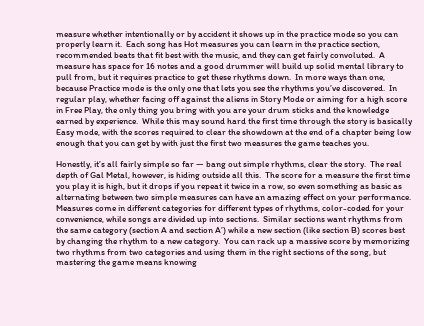measure whether intentionally or by accident it shows up in the practice mode so you can properly learn it.  Each song has Hot measures you can learn in the practice section, recommended beats that fit best with the music, and they can get fairly convoluted.  A measure has space for 16 notes and a good drummer will build up solid mental library to pull from, but it requires practice to get these rhythms down.  In more ways than one, because Practice mode is the only one that lets you see the rhythms you’ve discovered.  In regular play, whether facing off against the aliens in Story Mode or aiming for a high score in Free Play, the only thing you bring with you are your drum sticks and the knowledge earned by experience.  While this may sound hard the first time through the story is basically Easy mode, with the scores required to clear the showdown at the end of a chapter being low enough that you can get by with just the first two measures the game teaches you.

Honestly, it’s all fairly simple so far — bang out simple rhythms, clear the story.  The real depth of Gal Metal, however, is hiding outside all this.  The score for a measure the first time you play it is high, but it drops if you repeat it twice in a row, so even something as basic as alternating between two simple measures can have an amazing effect on your performance.  Measures come in different categories for different types of rhythms, color-coded for your convenience, while songs are divided up into sections.  Similar sections want rhythms from the same category (section A and section A’) while a new section (like section B) scores best by changing the rhythm to a new category.  You can rack up a massive score by memorizing two rhythms from two categories and using them in the right sections of the song, but mastering the game means knowing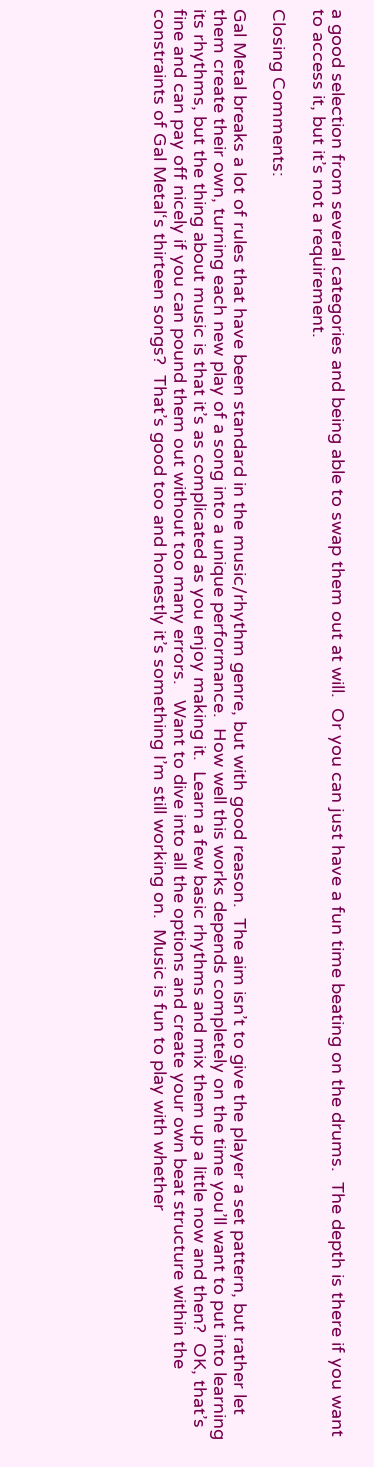a good selection from several categories and being able to swap them out at will.  Or you can just have a fun time beating on the drums.  The depth is there if you want to access it, but it’s not a requirement.

Closing Comments:

Gal Metal breaks a lot of rules that have been standard in the music/rhythm genre, but with good reason.  The aim isn’t to give the player a set pattern, but rather let them create their own, turning each new play of a song into a unique performance.  How well this works depends completely on the time you’ll want to put into learning its rhythms, but the thing about music is that it’s as complicated as you enjoy making it.  Learn a few basic rhythms and mix them up a little now and then?  OK, that’s fine and can pay off nicely if you can pound them out without too many errors.   Want to dive into all the options and create your own beat structure within the constraints of Gal Metal‘s thirteen songs?  That’s good too and honestly it’s something I’m still working on.  Music is fun to play with whether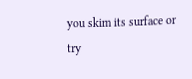you skim its surface or try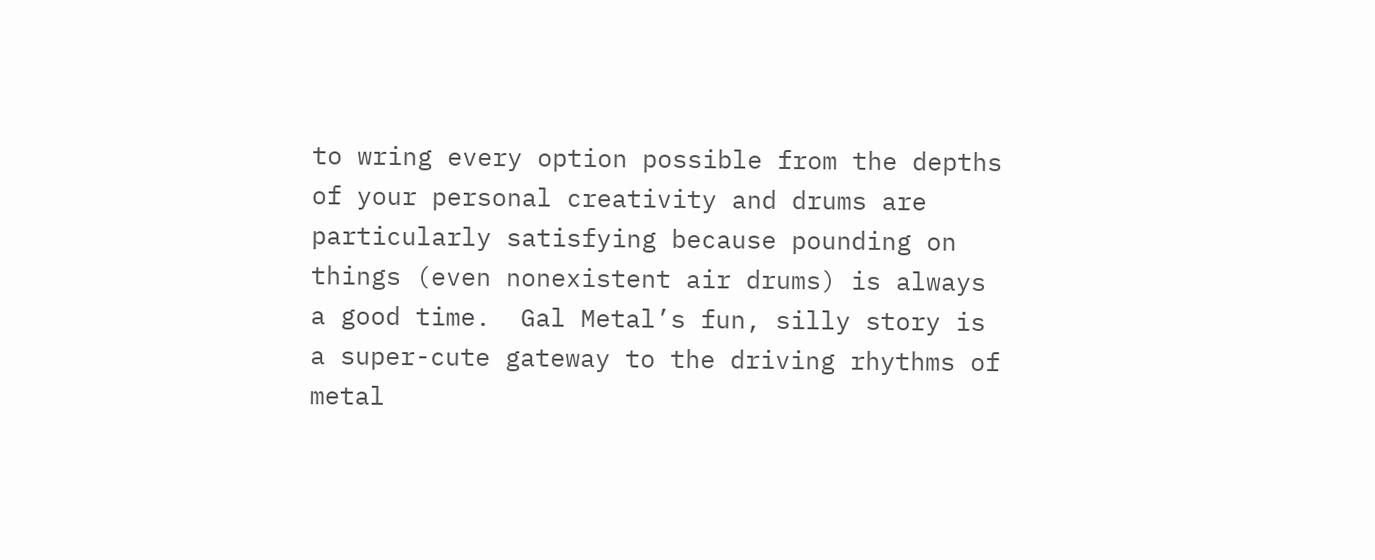to wring every option possible from the depths of your personal creativity and drums are particularly satisfying because pounding on things (even nonexistent air drums) is always a good time.  Gal Metal’s fun, silly story is a super-cute gateway to the driving rhythms of metal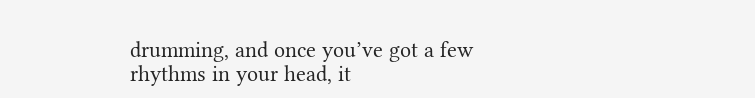drumming, and once you’ve got a few rhythms in your head, it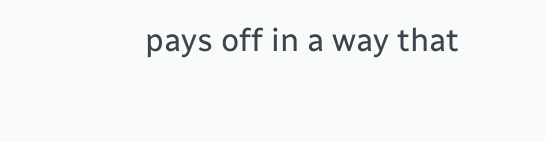pays off in a way that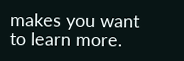makes you want to learn more.